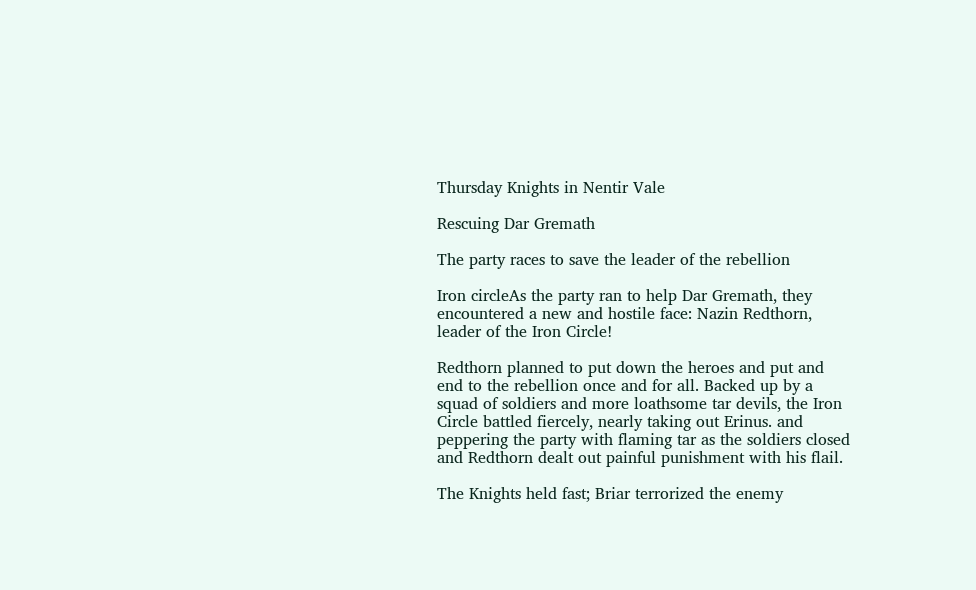Thursday Knights in Nentir Vale

Rescuing Dar Gremath

The party races to save the leader of the rebellion

Iron circleAs the party ran to help Dar Gremath, they encountered a new and hostile face: Nazin Redthorn, leader of the Iron Circle!

Redthorn planned to put down the heroes and put and end to the rebellion once and for all. Backed up by a squad of soldiers and more loathsome tar devils, the Iron Circle battled fiercely, nearly taking out Erinus. and peppering the party with flaming tar as the soldiers closed and Redthorn dealt out painful punishment with his flail.

The Knights held fast; Briar terrorized the enemy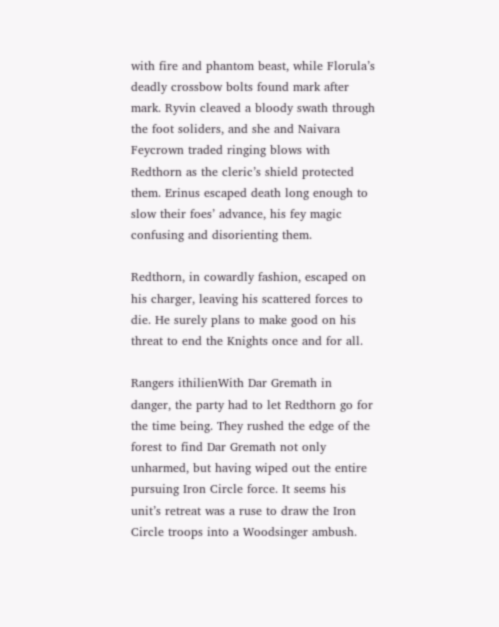with fire and phantom beast, while Florula’s deadly crossbow bolts found mark after mark. Ryvin cleaved a bloody swath through the foot soliders, and she and Naivara Feycrown traded ringing blows with Redthorn as the cleric’s shield protected them. Erinus escaped death long enough to slow their foes’ advance, his fey magic confusing and disorienting them.

Redthorn, in cowardly fashion, escaped on his charger, leaving his scattered forces to die. He surely plans to make good on his threat to end the Knights once and for all.

Rangers ithilienWith Dar Gremath in danger, the party had to let Redthorn go for the time being. They rushed the edge of the forest to find Dar Gremath not only unharmed, but having wiped out the entire pursuing Iron Circle force. It seems his unit’s retreat was a ruse to draw the Iron Circle troops into a Woodsinger ambush.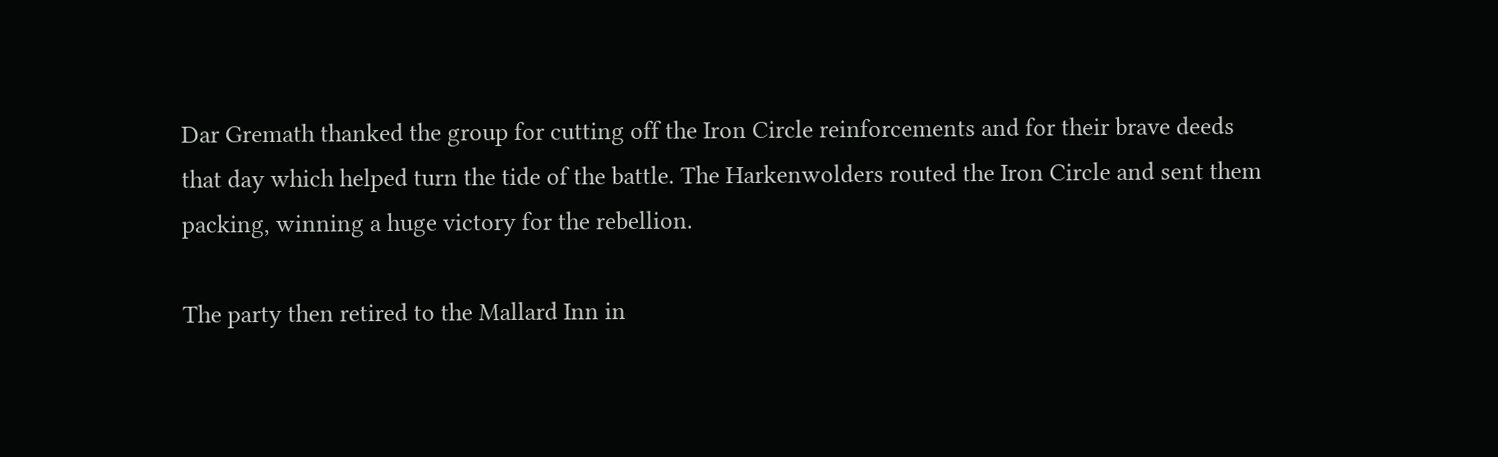Dar Gremath thanked the group for cutting off the Iron Circle reinforcements and for their brave deeds that day which helped turn the tide of the battle. The Harkenwolders routed the Iron Circle and sent them packing, winning a huge victory for the rebellion.

The party then retired to the Mallard Inn in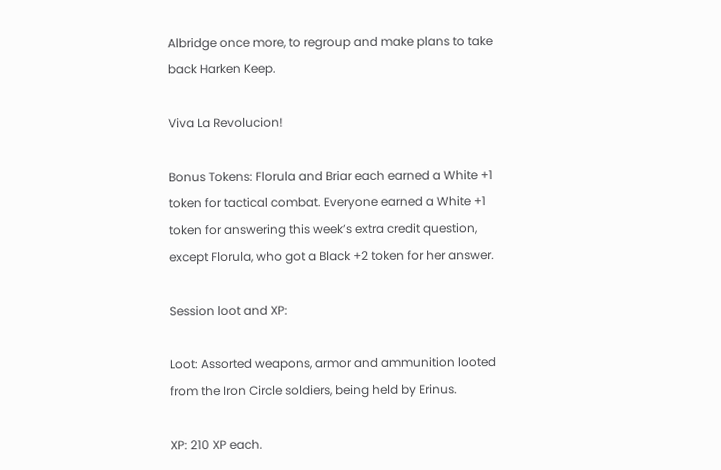Albridge once more, to regroup and make plans to take back Harken Keep.

Viva La Revolucion!

Bonus Tokens: Florula and Briar each earned a White +1 token for tactical combat. Everyone earned a White +1 token for answering this week’s extra credit question, except Florula, who got a Black +2 token for her answer.

Session loot and XP:

Loot: Assorted weapons, armor and ammunition looted from the Iron Circle soldiers, being held by Erinus.

XP: 210 XP each.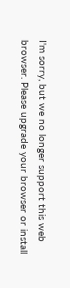I'm sorry, but we no longer support this web browser. Please upgrade your browser or install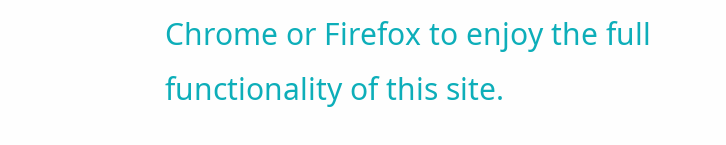Chrome or Firefox to enjoy the full functionality of this site.